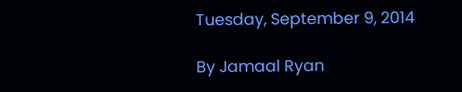Tuesday, September 9, 2014

By Jamaal Ryan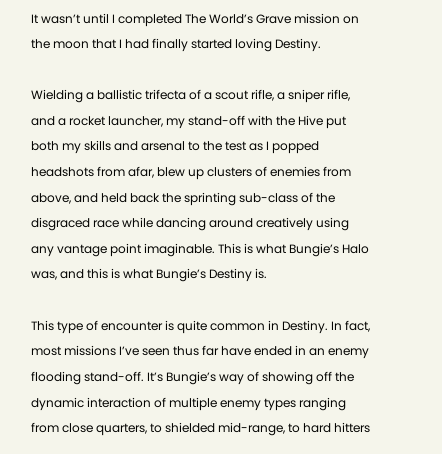It wasn’t until I completed The World’s Grave mission on the moon that I had finally started loving Destiny.

Wielding a ballistic trifecta of a scout rifle, a sniper rifle, and a rocket launcher, my stand-off with the Hive put both my skills and arsenal to the test as I popped headshots from afar, blew up clusters of enemies from above, and held back the sprinting sub-class of the disgraced race while dancing around creatively using any vantage point imaginable. This is what Bungie’s Halo was, and this is what Bungie’s Destiny is.

This type of encounter is quite common in Destiny. In fact, most missions I’ve seen thus far have ended in an enemy flooding stand-off. It’s Bungie’s way of showing off the dynamic interaction of multiple enemy types ranging from close quarters, to shielded mid-range, to hard hitters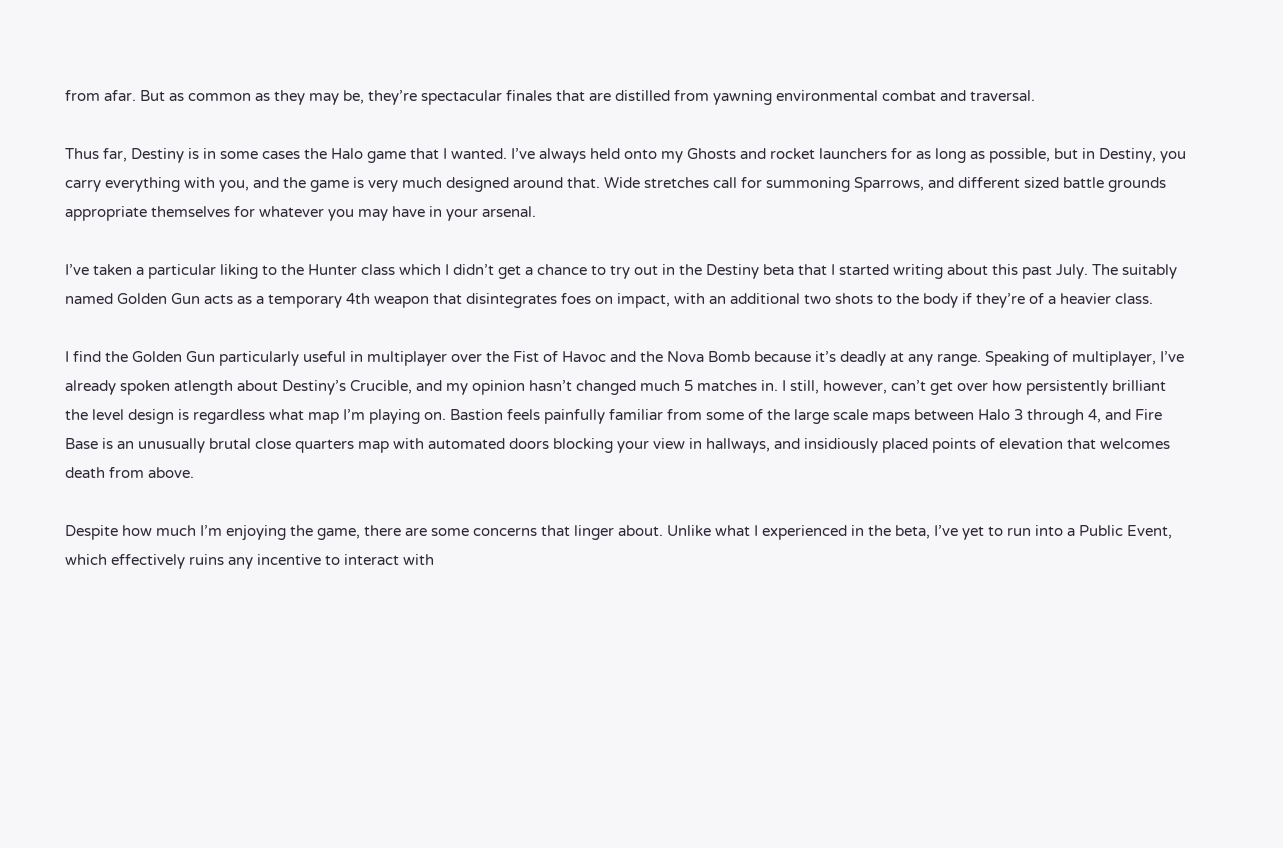from afar. But as common as they may be, they’re spectacular finales that are distilled from yawning environmental combat and traversal.

Thus far, Destiny is in some cases the Halo game that I wanted. I’ve always held onto my Ghosts and rocket launchers for as long as possible, but in Destiny, you carry everything with you, and the game is very much designed around that. Wide stretches call for summoning Sparrows, and different sized battle grounds appropriate themselves for whatever you may have in your arsenal.

I’ve taken a particular liking to the Hunter class which I didn’t get a chance to try out in the Destiny beta that I started writing about this past July. The suitably named Golden Gun acts as a temporary 4th weapon that disintegrates foes on impact, with an additional two shots to the body if they’re of a heavier class.

I find the Golden Gun particularly useful in multiplayer over the Fist of Havoc and the Nova Bomb because it’s deadly at any range. Speaking of multiplayer, I’ve already spoken atlength about Destiny’s Crucible, and my opinion hasn’t changed much 5 matches in. I still, however, can’t get over how persistently brilliant the level design is regardless what map I’m playing on. Bastion feels painfully familiar from some of the large scale maps between Halo 3 through 4, and Fire Base is an unusually brutal close quarters map with automated doors blocking your view in hallways, and insidiously placed points of elevation that welcomes death from above.

Despite how much I’m enjoying the game, there are some concerns that linger about. Unlike what I experienced in the beta, I’ve yet to run into a Public Event, which effectively ruins any incentive to interact with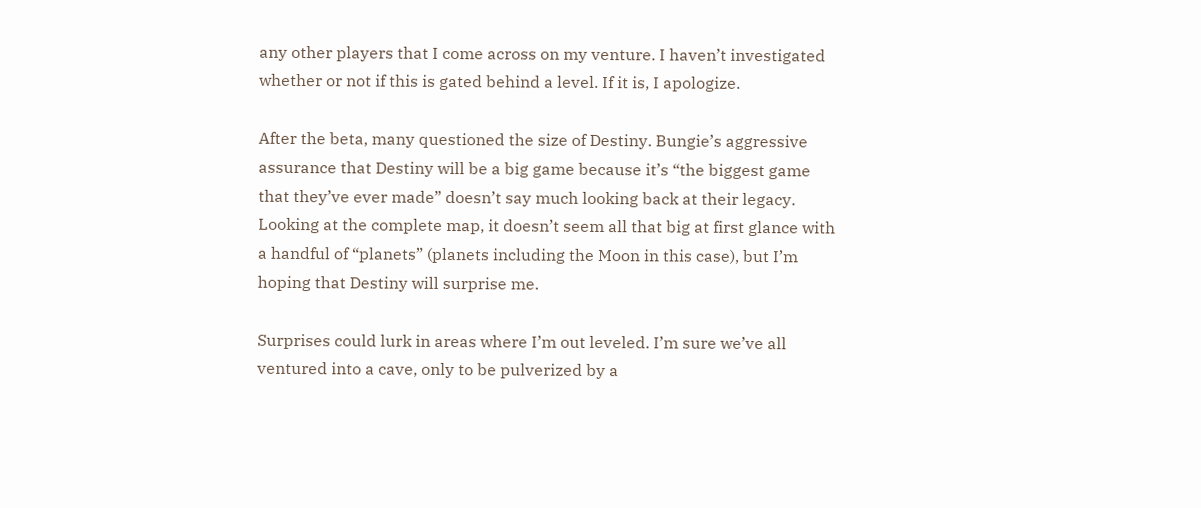any other players that I come across on my venture. I haven’t investigated whether or not if this is gated behind a level. If it is, I apologize.

After the beta, many questioned the size of Destiny. Bungie’s aggressive assurance that Destiny will be a big game because it’s “the biggest game that they’ve ever made” doesn’t say much looking back at their legacy. Looking at the complete map, it doesn’t seem all that big at first glance with a handful of “planets” (planets including the Moon in this case), but I’m hoping that Destiny will surprise me.

Surprises could lurk in areas where I’m out leveled. I’m sure we’ve all ventured into a cave, only to be pulverized by a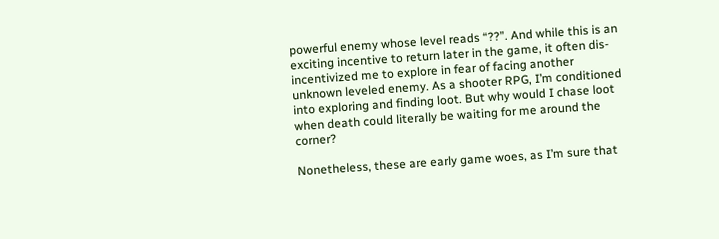powerful enemy whose level reads “??”. And while this is an exciting incentive to return later in the game, it often dis-incentivized me to explore in fear of facing another unknown leveled enemy. As a shooter RPG, I’m conditioned into exploring and finding loot. But why would I chase loot when death could literally be waiting for me around the corner?

Nonetheless, these are early game woes, as I’m sure that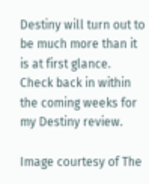Destiny will turn out to be much more than it is at first glance. Check back in within the coming weeks for my Destiny review.

Image courtesy of The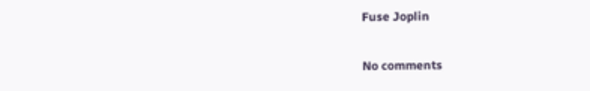Fuse Joplin

No comments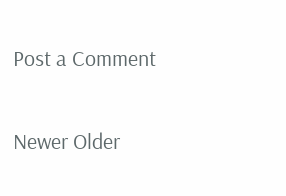Post a Comment

Newer Older